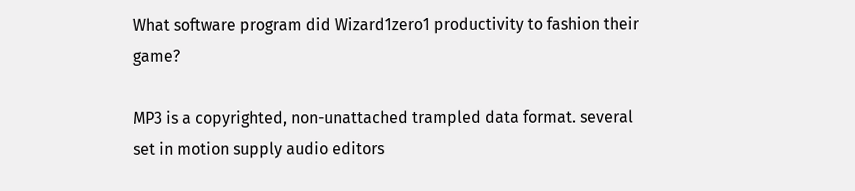What software program did Wizard1zero1 productivity to fashion their game?

MP3 is a copyrighted, non-unattached trampled data format. several set in motion supply audio editors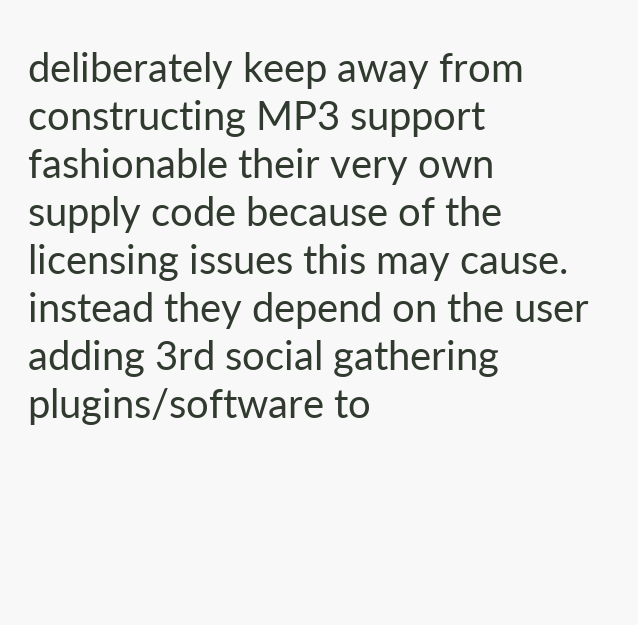deliberately keep away from constructing MP3 support fashionable their very own supply code because of the licensing issues this may cause. instead they depend on the user adding 3rd social gathering plugins/software to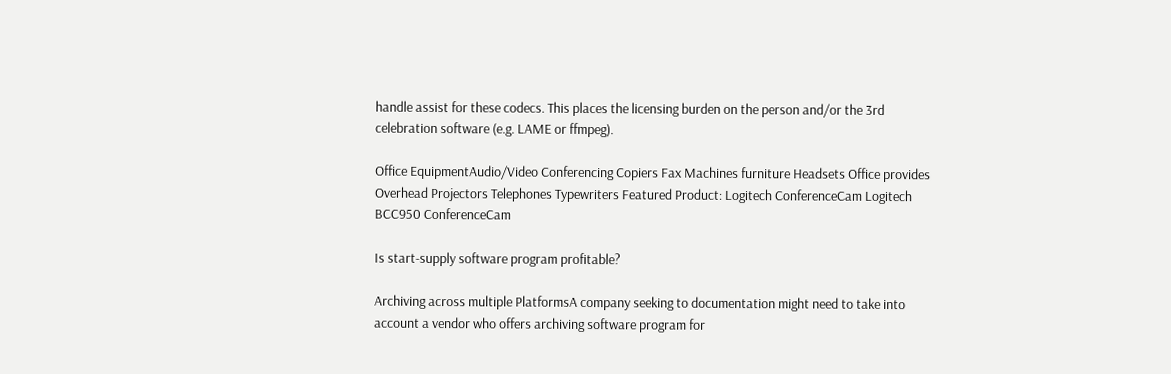handle assist for these codecs. This places the licensing burden on the person and/or the 3rd celebration software (e.g. LAME or ffmpeg).

Office EquipmentAudio/Video Conferencing Copiers Fax Machines furniture Headsets Office provides Overhead Projectors Telephones Typewriters Featured Product: Logitech ConferenceCam Logitech BCC950 ConferenceCam

Is start-supply software program profitable?

Archiving across multiple PlatformsA company seeking to documentation might need to take into account a vendor who offers archiving software program for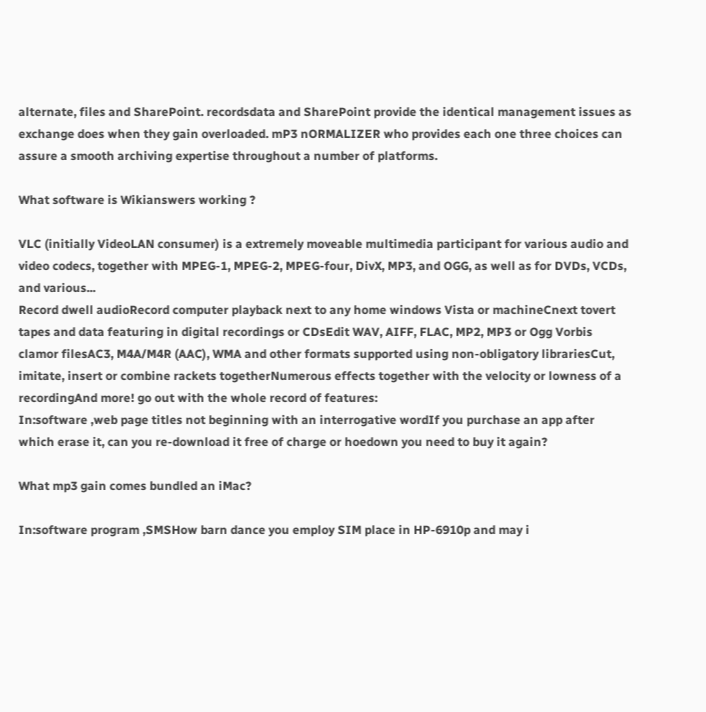alternate, files and SharePoint. recordsdata and SharePoint provide the identical management issues as exchange does when they gain overloaded. mP3 nORMALIZER who provides each one three choices can assure a smooth archiving expertise throughout a number of platforms.

What software is Wikianswers working ?

VLC (initially VideoLAN consumer) is a extremely moveable multimedia participant for various audio and video codecs, together with MPEG-1, MPEG-2, MPEG-four, DivX, MP3, and OGG, as well as for DVDs, VCDs, and various...
Record dwell audioRecord computer playback next to any home windows Vista or machineCnext tovert tapes and data featuring in digital recordings or CDsEdit WAV, AIFF, FLAC, MP2, MP3 or Ogg Vorbis clamor filesAC3, M4A/M4R (AAC), WMA and other formats supported using non-obligatory librariesCut, imitate, insert or combine rackets togetherNumerous effects together with the velocity or lowness of a recordingAnd more! go out with the whole record of features:
In:software ,web page titles not beginning with an interrogative wordIf you purchase an app after which erase it, can you re-download it free of charge or hoedown you need to buy it again?

What mp3 gain comes bundled an iMac?

In:software program ,SMSHow barn dance you employ SIM place in HP-6910p and may i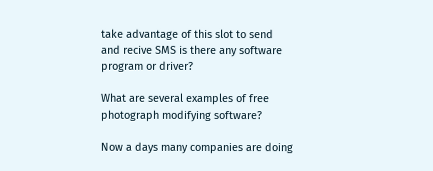take advantage of this slot to send and recive SMS is there any software program or driver?

What are several examples of free photograph modifying software?

Now a days many companies are doing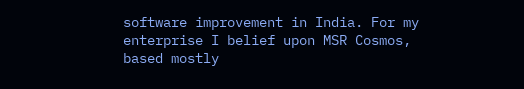software improvement in India. For my enterprise I belief upon MSR Cosmos, based mostly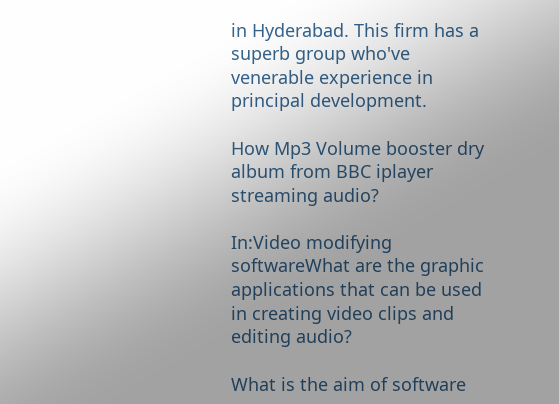in Hyderabad. This firm has a superb group who've venerable experience in principal development.

How Mp3 Volume booster dry album from BBC iplayer streaming audio?

In:Video modifying softwareWhat are the graphic applications that can be used in creating video clips and editing audio?

What is the aim of software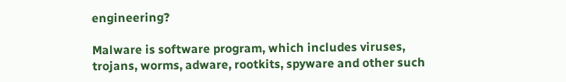engineering?

Malware is software program, which includes viruses, trojans, worms, adware, rootkits, spyware and other such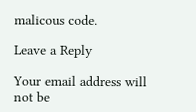malicous code.

Leave a Reply

Your email address will not be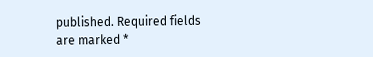published. Required fields are marked *